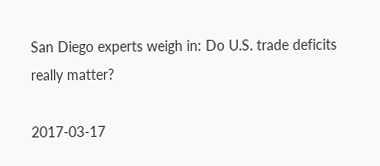San Diego experts weigh in: Do U.S. trade deficits really matter?

2017-03-17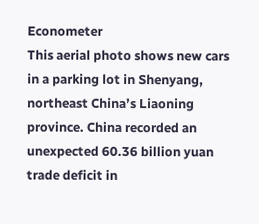Econometer
This aerial photo shows new cars in a parking lot in Shenyang, northeast China’s Liaoning province. China recorded an unexpected 60.36 billion yuan trade deficit in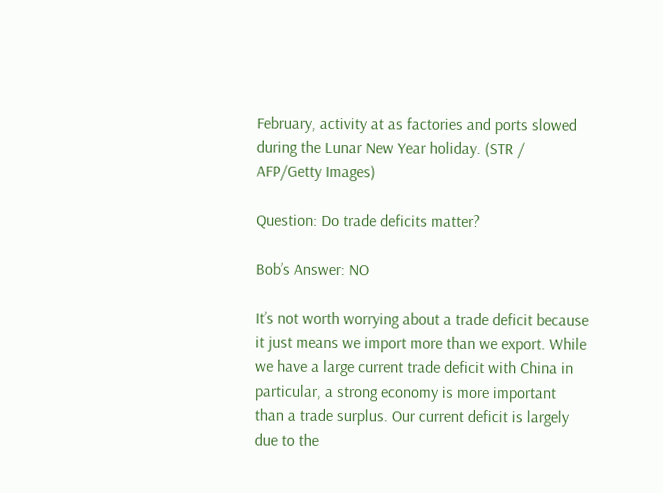February, activity at as factories and ports slowed during the Lunar New Year holiday. (STR / AFP/Getty Images)

Question: Do trade deficits matter?

Bob’s Answer: NO

It’s not worth worrying about a trade deficit because it just means we import more than we export. While we have a large current trade deficit with China in particular, a strong economy is more important than a trade surplus. Our current deficit is largely due to the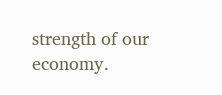strength of our economy.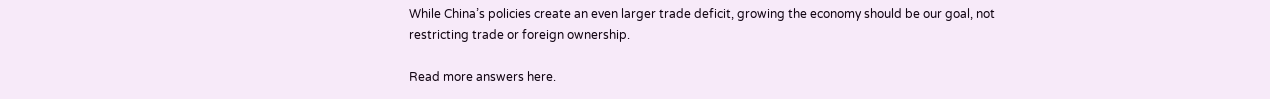While China’s policies create an even larger trade deficit, growing the economy should be our goal, not restricting trade or foreign ownership.

Read more answers here.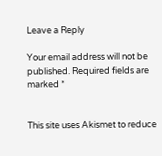Leave a Reply

Your email address will not be published. Required fields are marked *


This site uses Akismet to reduce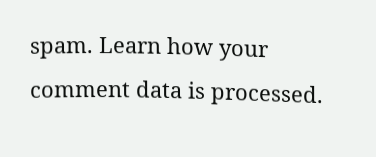spam. Learn how your comment data is processed.